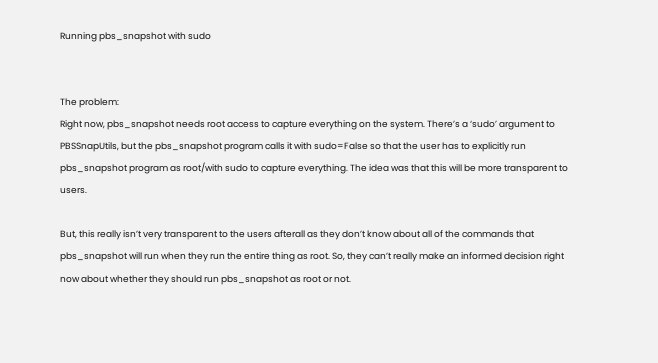Running pbs_snapshot with sudo


The problem:
Right now, pbs_snapshot needs root access to capture everything on the system. There’s a ‘sudo’ argument to PBSSnapUtils, but the pbs_snapshot program calls it with sudo=False so that the user has to explicitly run pbs_snapshot program as root/with sudo to capture everything. The idea was that this will be more transparent to users.

But, this really isn’t very transparent to the users afterall as they don’t know about all of the commands that pbs_snapshot will run when they run the entire thing as root. So, they can’t really make an informed decision right now about whether they should run pbs_snapshot as root or not.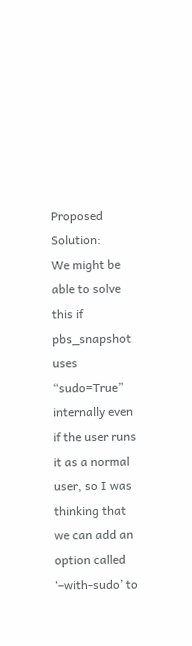Proposed Solution:
We might be able to solve this if pbs_snapshot uses “sudo=True” internally even if the user runs it as a normal user, so I was thinking that we can add an option called ‘–with-sudo’ to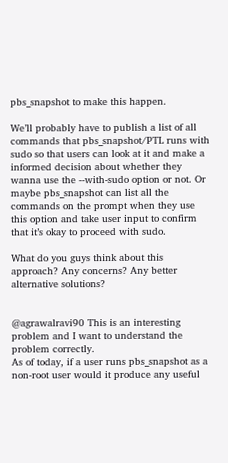pbs_snapshot to make this happen.

We’ll probably have to publish a list of all commands that pbs_snapshot/PTL runs with sudo so that users can look at it and make a informed decision about whether they wanna use the --with-sudo option or not. Or maybe pbs_snapshot can list all the commands on the prompt when they use this option and take user input to confirm that it’s okay to proceed with sudo.

What do you guys think about this approach? Any concerns? Any better alternative solutions?


@agrawalravi90 This is an interesting problem and I want to understand the problem correctly.
As of today, if a user runs pbs_snapshot as a non-root user would it produce any useful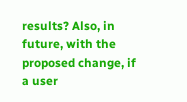results? Also, in future, with the proposed change, if a user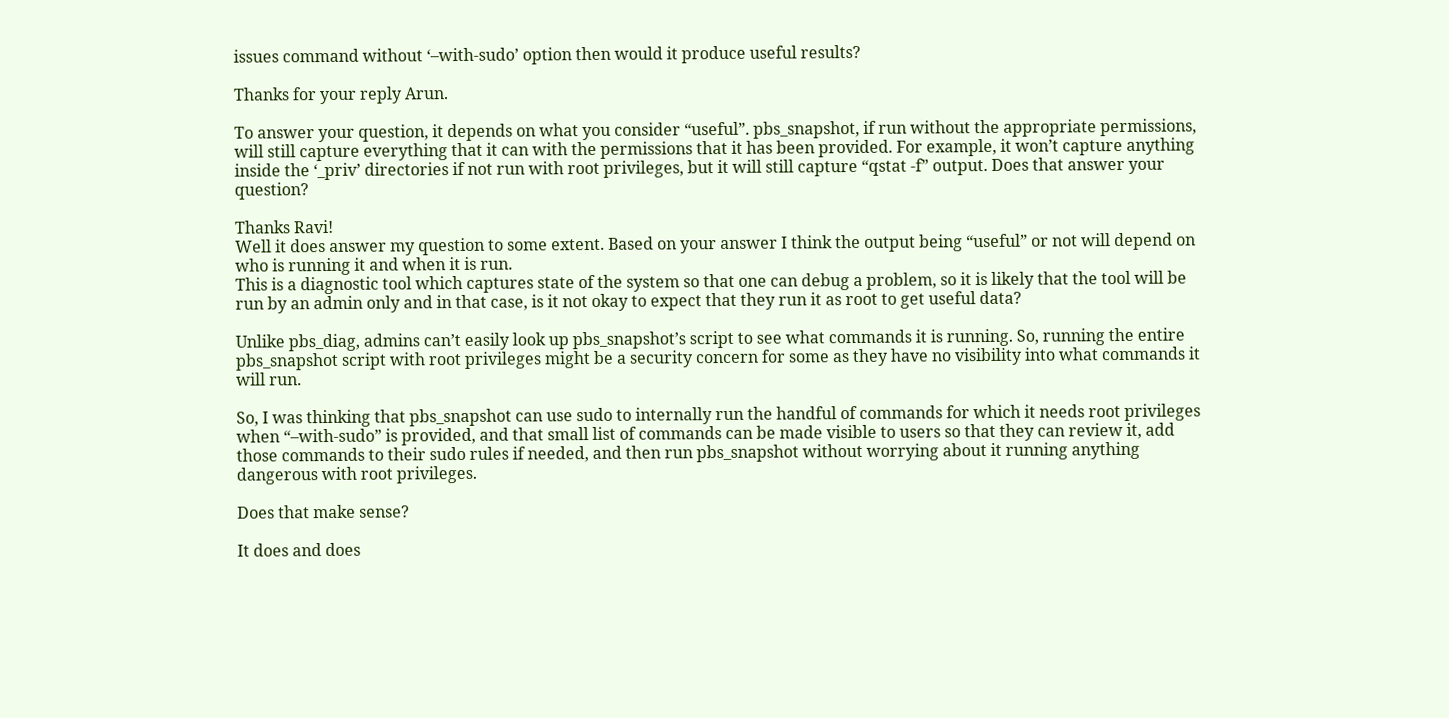issues command without ‘–with-sudo’ option then would it produce useful results?

Thanks for your reply Arun.

To answer your question, it depends on what you consider “useful”. pbs_snapshot, if run without the appropriate permissions, will still capture everything that it can with the permissions that it has been provided. For example, it won’t capture anything inside the ‘_priv’ directories if not run with root privileges, but it will still capture “qstat -f” output. Does that answer your question?

Thanks Ravi!
Well it does answer my question to some extent. Based on your answer I think the output being “useful” or not will depend on who is running it and when it is run.
This is a diagnostic tool which captures state of the system so that one can debug a problem, so it is likely that the tool will be run by an admin only and in that case, is it not okay to expect that they run it as root to get useful data?

Unlike pbs_diag, admins can’t easily look up pbs_snapshot’s script to see what commands it is running. So, running the entire pbs_snapshot script with root privileges might be a security concern for some as they have no visibility into what commands it will run.

So, I was thinking that pbs_snapshot can use sudo to internally run the handful of commands for which it needs root privileges when “–with-sudo” is provided, and that small list of commands can be made visible to users so that they can review it, add those commands to their sudo rules if needed, and then run pbs_snapshot without worrying about it running anything dangerous with root privileges.

Does that make sense?

It does and does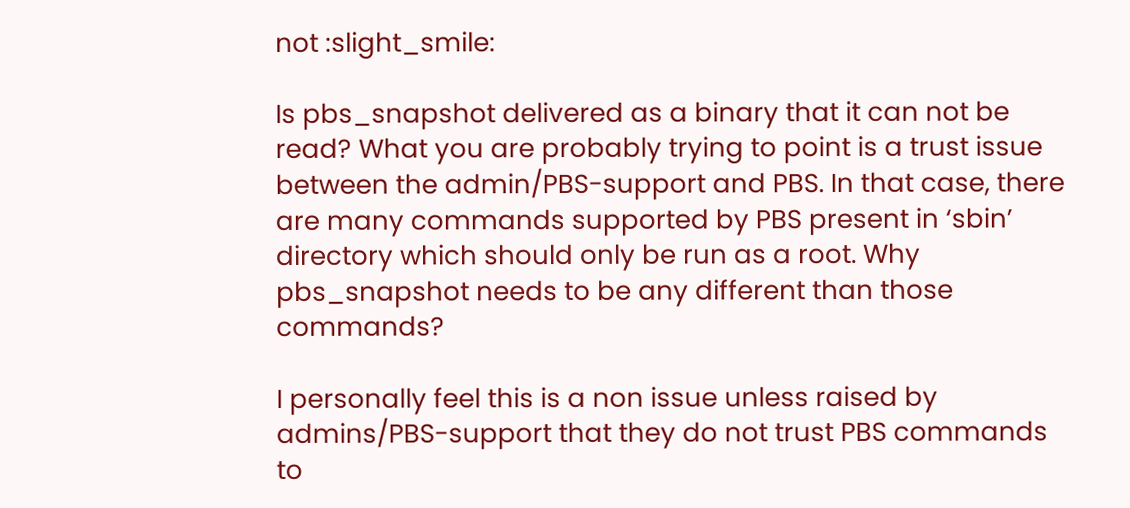not :slight_smile:

Is pbs_snapshot delivered as a binary that it can not be read? What you are probably trying to point is a trust issue between the admin/PBS-support and PBS. In that case, there are many commands supported by PBS present in ‘sbin’ directory which should only be run as a root. Why pbs_snapshot needs to be any different than those commands?

I personally feel this is a non issue unless raised by admins/PBS-support that they do not trust PBS commands to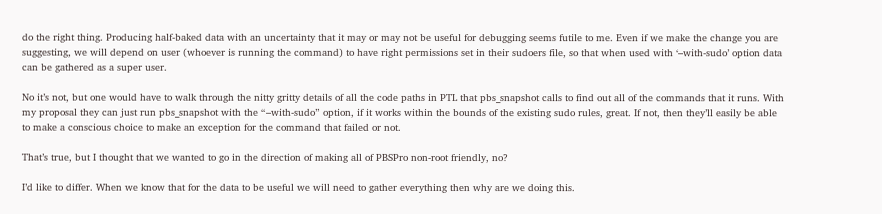do the right thing. Producing half-baked data with an uncertainty that it may or may not be useful for debugging seems futile to me. Even if we make the change you are suggesting, we will depend on user (whoever is running the command) to have right permissions set in their sudoers file, so that when used with ‘–with-sudo’ option data can be gathered as a super user.

No it’s not, but one would have to walk through the nitty gritty details of all the code paths in PTL that pbs_snapshot calls to find out all of the commands that it runs. With my proposal they can just run pbs_snapshot with the “–with-sudo” option, if it works within the bounds of the existing sudo rules, great. If not, then they’ll easily be able to make a conscious choice to make an exception for the command that failed or not.

That’s true, but I thought that we wanted to go in the direction of making all of PBSPro non-root friendly, no?

I’d like to differ. When we know that for the data to be useful we will need to gather everything then why are we doing this.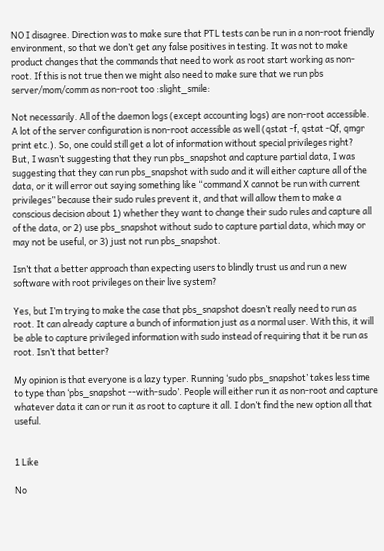NO I disagree. Direction was to make sure that PTL tests can be run in a non-root friendly environment, so that we don’t get any false positives in testing. It was not to make product changes that the commands that need to work as root start working as non-root. If this is not true then we might also need to make sure that we run pbs server/mom/comm as non-root too :slight_smile:

Not necessarily. All of the daemon logs (except accounting logs) are non-root accessible. A lot of the server configuration is non-root accessible as well (qstat -f, qstat -Qf, qmgr print etc.). So, one could still get a lot of information without special privileges right?
But, I wasn’t suggesting that they run pbs_snapshot and capture partial data, I was suggesting that they can run pbs_snapshot with sudo and it will either capture all of the data, or it will error out saying something like “command X cannot be run with current privileges” because their sudo rules prevent it, and that will allow them to make a conscious decision about 1) whether they want to change their sudo rules and capture all of the data, or 2) use pbs_snapshot without sudo to capture partial data, which may or may not be useful, or 3) just not run pbs_snapshot.

Isn’t that a better approach than expecting users to blindly trust us and run a new software with root privileges on their live system?

Yes, but I’m trying to make the case that pbs_snapshot doesn’t really need to run as root. It can already capture a bunch of information just as a normal user. With this, it will be able to capture privileged information with sudo instead of requiring that it be run as root. Isn’t that better?

My opinion is that everyone is a lazy typer. Running ‘sudo pbs_snapshot’ takes less time to type than ‘pbs_snapshot --with-sudo’. People will either run it as non-root and capture whatever data it can or run it as root to capture it all. I don’t find the new option all that useful.


1 Like

No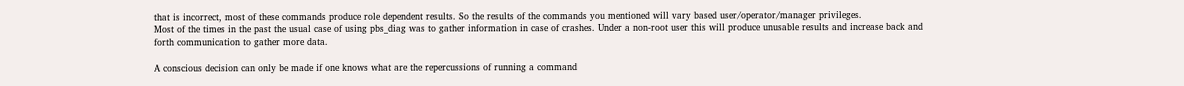that is incorrect, most of these commands produce role dependent results. So the results of the commands you mentioned will vary based user/operator/manager privileges.
Most of the times in the past the usual case of using pbs_diag was to gather information in case of crashes. Under a non-root user this will produce unusable results and increase back and forth communication to gather more data.

A conscious decision can only be made if one knows what are the repercussions of running a command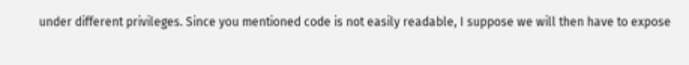under different privileges. Since you mentioned code is not easily readable, I suppose we will then have to expose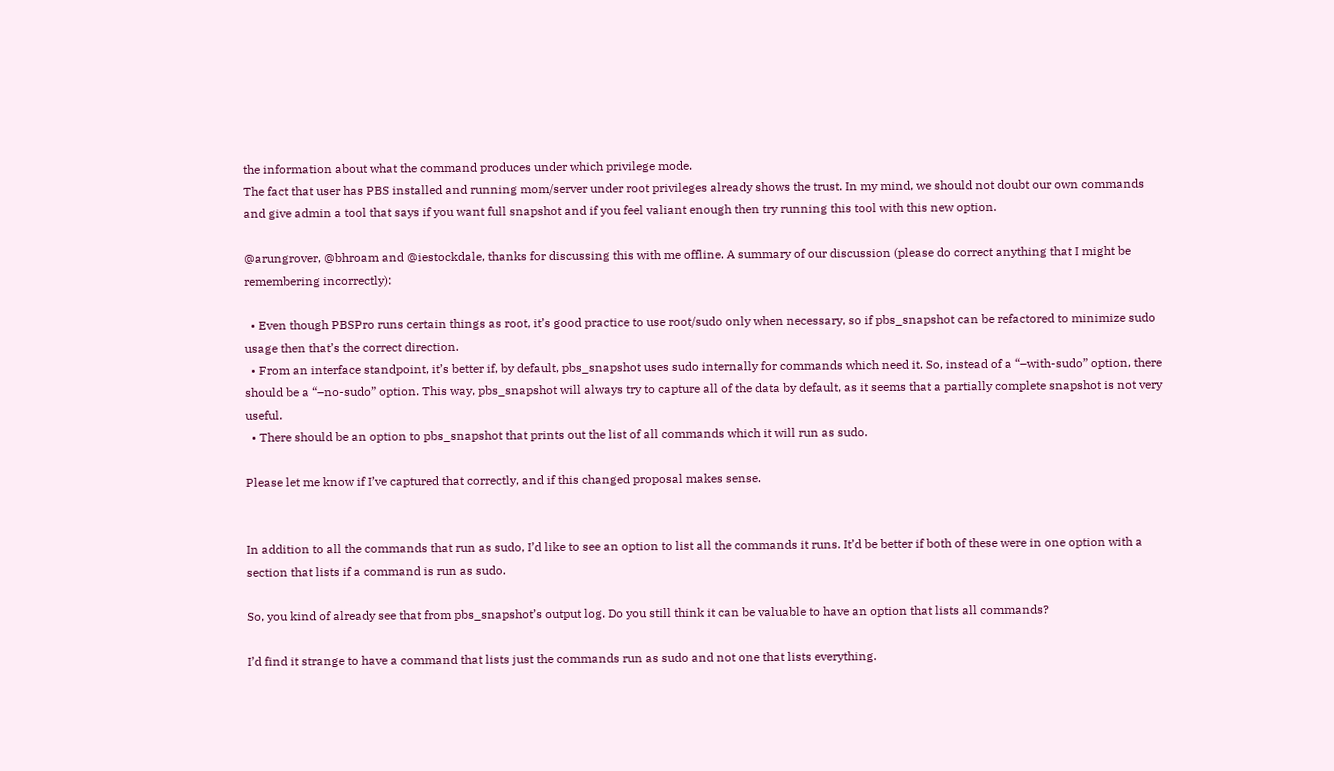the information about what the command produces under which privilege mode.
The fact that user has PBS installed and running mom/server under root privileges already shows the trust. In my mind, we should not doubt our own commands and give admin a tool that says if you want full snapshot and if you feel valiant enough then try running this tool with this new option.

@arungrover, @bhroam and @iestockdale, thanks for discussing this with me offline. A summary of our discussion (please do correct anything that I might be remembering incorrectly):

  • Even though PBSPro runs certain things as root, it’s good practice to use root/sudo only when necessary, so if pbs_snapshot can be refactored to minimize sudo usage then that’s the correct direction.
  • From an interface standpoint, it’s better if, by default, pbs_snapshot uses sudo internally for commands which need it. So, instead of a “–with-sudo” option, there should be a “–no-sudo” option. This way, pbs_snapshot will always try to capture all of the data by default, as it seems that a partially complete snapshot is not very useful.
  • There should be an option to pbs_snapshot that prints out the list of all commands which it will run as sudo.

Please let me know if I’ve captured that correctly, and if this changed proposal makes sense.


In addition to all the commands that run as sudo, I’d like to see an option to list all the commands it runs. It’d be better if both of these were in one option with a section that lists if a command is run as sudo.

So, you kind of already see that from pbs_snapshot’s output log. Do you still think it can be valuable to have an option that lists all commands?

I’d find it strange to have a command that lists just the commands run as sudo and not one that lists everything.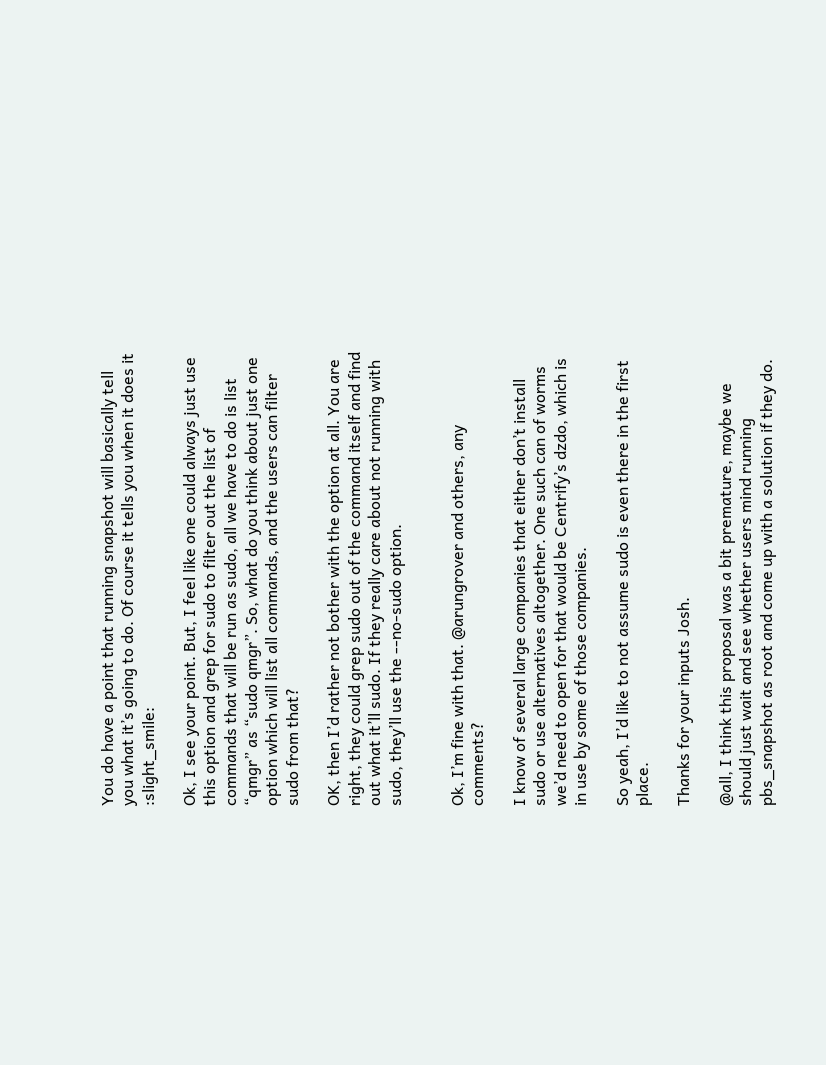You do have a point that running snapshot will basically tell you what it’s going to do. Of course it tells you when it does it :slight_smile:

Ok, I see your point. But, I feel like one could always just use this option and grep for sudo to filter out the list of commands that will be run as sudo, all we have to do is list “qmgr” as “sudo qmgr”. So, what do you think about just one option which will list all commands, and the users can filter sudo from that?

OK, then I’d rather not bother with the option at all. You are right, they could grep sudo out of the command itself and find out what it’ll sudo. If they really care about not running with sudo, they’ll use the --no-sudo option.


Ok, I’m fine with that. @arungrover and others, any comments?

I know of several large companies that either don’t install sudo or use alternatives altogether. One such can of worms we’d need to open for that would be Centrify’s dzdo, which is in use by some of those companies.

So yeah, I’d like to not assume sudo is even there in the first place.

Thanks for your inputs Josh.

@all, I think this proposal was a bit premature, maybe we should just wait and see whether users mind running pbs_snapshot as root and come up with a solution if they do.